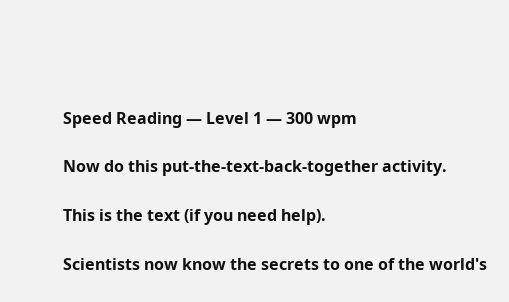Speed Reading — Level 1 — 300 wpm

Now do this put-the-text-back-together activity.

This is the text (if you need help).

Scientists now know the secrets to one of the world's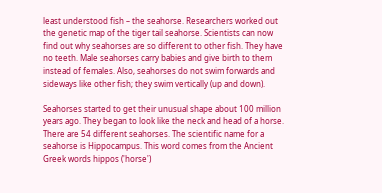least understood fish – the seahorse. Researchers worked out the genetic map of the tiger tail seahorse. Scientists can now find out why seahorses are so different to other fish. They have no teeth. Male seahorses carry babies and give birth to them instead of females. Also, seahorses do not swim forwards and sideways like other fish; they swim vertically (up and down).

Seahorses started to get their unusual shape about 100 million years ago. They began to look like the neck and head of a horse. There are 54 different seahorses. The scientific name for a seahorse is Hippocampus. This word comes from the Ancient Greek words hippos ('horse')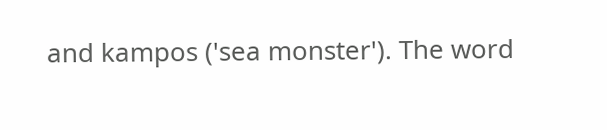and kampos ('sea monster'). The word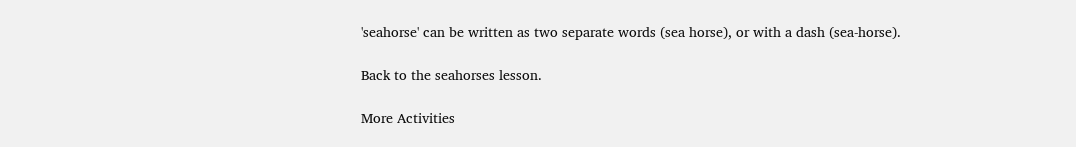'seahorse' can be written as two separate words (sea horse), or with a dash (sea-horse).

Back to the seahorses lesson.

More Activities